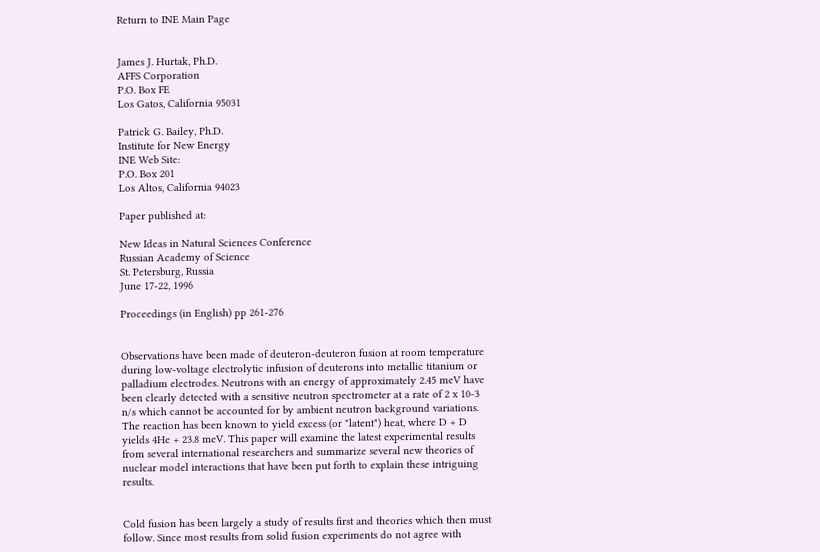Return to INE Main Page


James J. Hurtak, Ph.D.
AFFS Corporation
P.O. Box FE
Los Gatos, California 95031

Patrick G. Bailey, Ph.D.
Institute for New Energy
INE Web Site:
P.O. Box 201
Los Altos, California 94023

Paper published at:

New Ideas in Natural Sciences Conference
Russian Academy of Science
St. Petersburg, Russia
June 17-22, 1996

Proceedings (in English) pp 261-276


Observations have been made of deuteron-deuteron fusion at room temperature during low-voltage electrolytic infusion of deuterons into metallic titanium or palladium electrodes. Neutrons with an energy of approximately 2.45 meV have been clearly detected with a sensitive neutron spectrometer at a rate of 2 x 10-3 n/s which cannot be accounted for by ambient neutron background variations. The reaction has been known to yield excess (or "latent") heat, where D + D yields 4He + 23.8 meV. This paper will examine the latest experimental results from several international researchers and summarize several new theories of nuclear model interactions that have been put forth to explain these intriguing results.


Cold fusion has been largely a study of results first and theories which then must follow. Since most results from solid fusion experiments do not agree with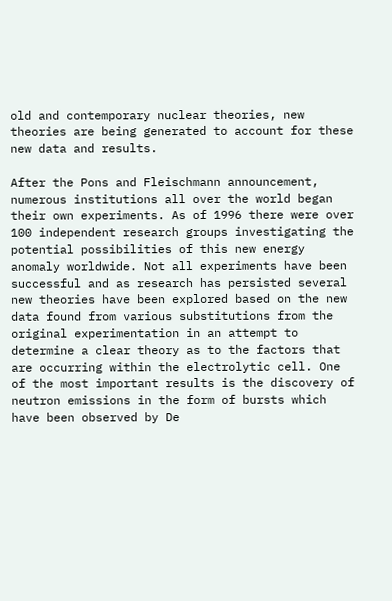old and contemporary nuclear theories, new theories are being generated to account for these new data and results.

After the Pons and Fleischmann announcement, numerous institutions all over the world began their own experiments. As of 1996 there were over 100 independent research groups investigating the potential possibilities of this new energy anomaly worldwide. Not all experiments have been successful and as research has persisted several new theories have been explored based on the new data found from various substitutions from the original experimentation in an attempt to determine a clear theory as to the factors that are occurring within the electrolytic cell. One of the most important results is the discovery of neutron emissions in the form of bursts which have been observed by De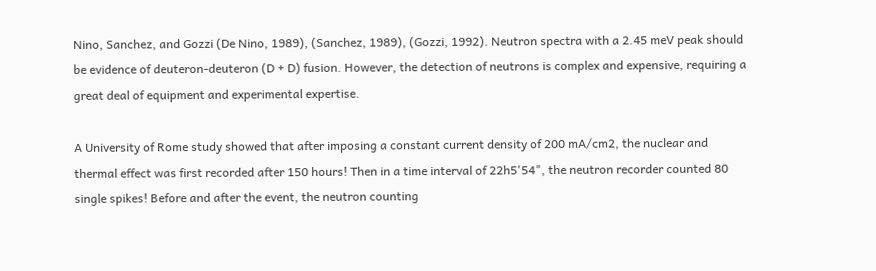Nino, Sanchez, and Gozzi (De Nino, 1989), (Sanchez, 1989), (Gozzi, 1992). Neutron spectra with a 2.45 meV peak should be evidence of deuteron-deuteron (D + D) fusion. However, the detection of neutrons is complex and expensive, requiring a great deal of equipment and experimental expertise.

A University of Rome study showed that after imposing a constant current density of 200 mA/cm2, the nuclear and thermal effect was first recorded after 150 hours! Then in a time interval of 22h5'54", the neutron recorder counted 80 single spikes! Before and after the event, the neutron counting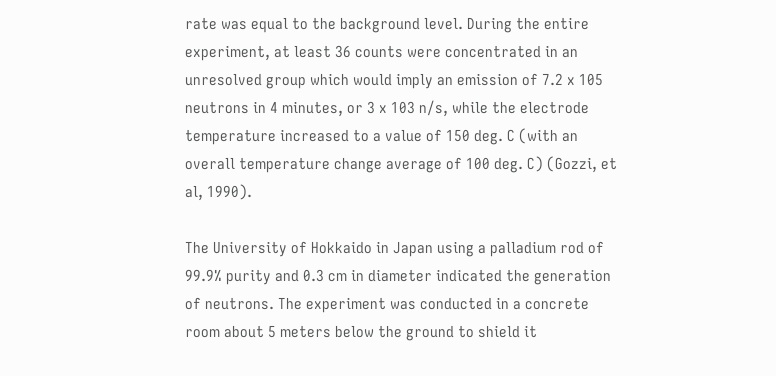rate was equal to the background level. During the entire experiment, at least 36 counts were concentrated in an unresolved group which would imply an emission of 7.2 x 105 neutrons in 4 minutes, or 3 x 103 n/s, while the electrode temperature increased to a value of 150 deg. C (with an overall temperature change average of 100 deg. C) (Gozzi, et al, 1990).

The University of Hokkaido in Japan using a palladium rod of 99.9% purity and 0.3 cm in diameter indicated the generation of neutrons. The experiment was conducted in a concrete room about 5 meters below the ground to shield it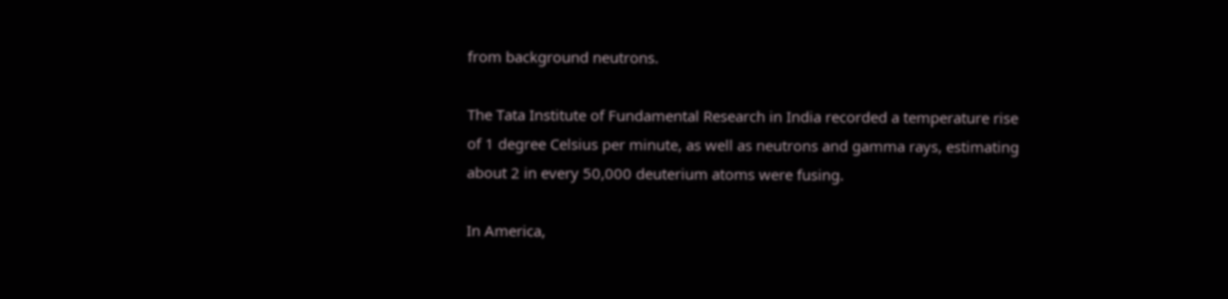from background neutrons.

The Tata Institute of Fundamental Research in India recorded a temperature rise of 1 degree Celsius per minute, as well as neutrons and gamma rays, estimating about 2 in every 50,000 deuterium atoms were fusing.

In America,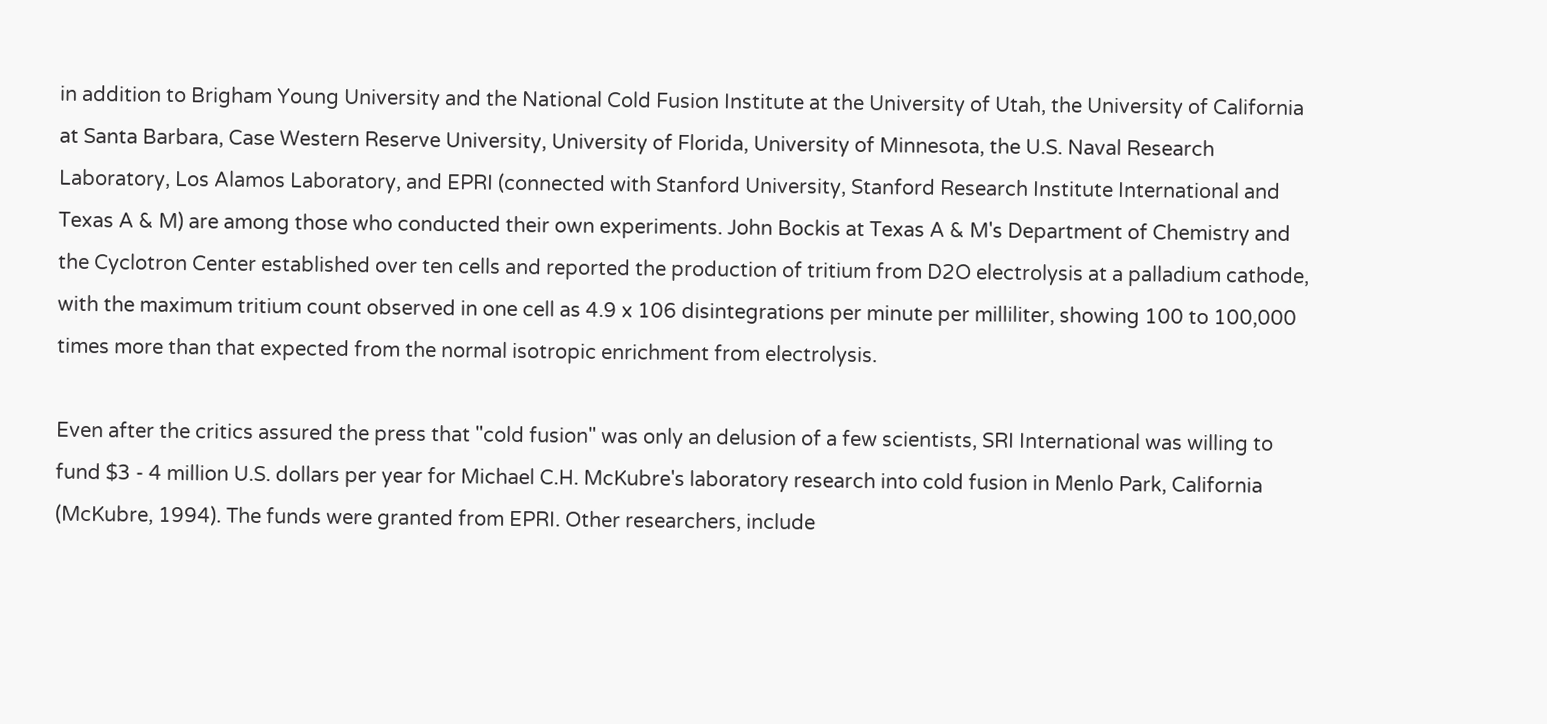in addition to Brigham Young University and the National Cold Fusion Institute at the University of Utah, the University of California at Santa Barbara, Case Western Reserve University, University of Florida, University of Minnesota, the U.S. Naval Research Laboratory, Los Alamos Laboratory, and EPRI (connected with Stanford University, Stanford Research Institute International and Texas A & M) are among those who conducted their own experiments. John Bockis at Texas A & M's Department of Chemistry and the Cyclotron Center established over ten cells and reported the production of tritium from D2O electrolysis at a palladium cathode, with the maximum tritium count observed in one cell as 4.9 x 106 disintegrations per minute per milliliter, showing 100 to 100,000 times more than that expected from the normal isotropic enrichment from electrolysis.

Even after the critics assured the press that "cold fusion" was only an delusion of a few scientists, SRI International was willing to fund $3 - 4 million U.S. dollars per year for Michael C.H. McKubre's laboratory research into cold fusion in Menlo Park, California (McKubre, 1994). The funds were granted from EPRI. Other researchers, include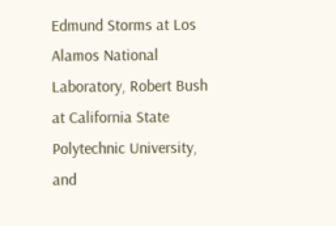Edmund Storms at Los Alamos National Laboratory, Robert Bush at California State Polytechnic University, and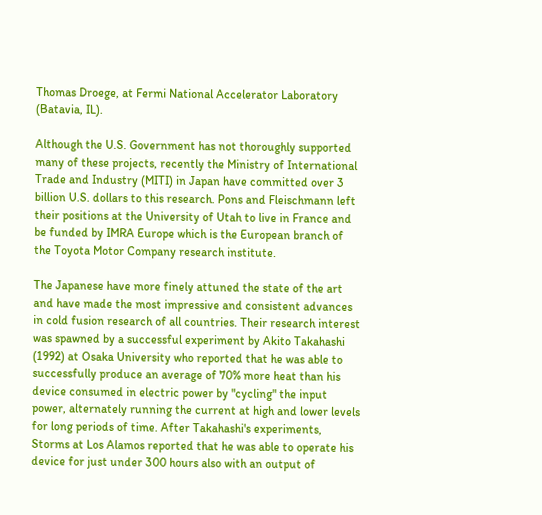Thomas Droege, at Fermi National Accelerator Laboratory (Batavia, IL).

Although the U.S. Government has not thoroughly supported many of these projects, recently the Ministry of International Trade and Industry (MITI) in Japan have committed over 3 billion U.S. dollars to this research. Pons and Fleischmann left their positions at the University of Utah to live in France and be funded by IMRA Europe which is the European branch of the Toyota Motor Company research institute.

The Japanese have more finely attuned the state of the art and have made the most impressive and consistent advances in cold fusion research of all countries. Their research interest was spawned by a successful experiment by Akito Takahashi (1992) at Osaka University who reported that he was able to successfully produce an average of 70% more heat than his device consumed in electric power by "cycling" the input power, alternately running the current at high and lower levels for long periods of time. After Takahashi's experiments, Storms at Los Alamos reported that he was able to operate his device for just under 300 hours also with an output of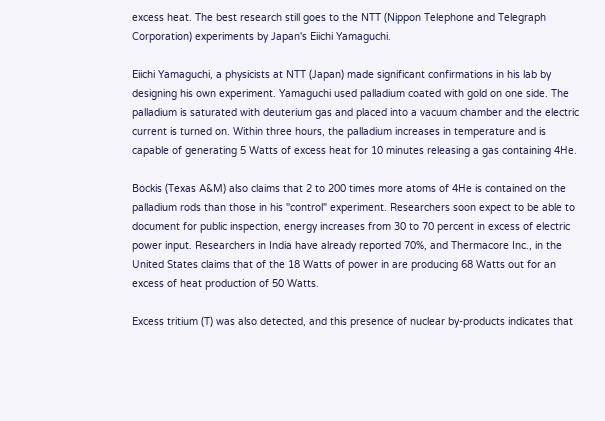excess heat. The best research still goes to the NTT (Nippon Telephone and Telegraph Corporation) experiments by Japan's Eiichi Yamaguchi.

Eiichi Yamaguchi, a physicists at NTT (Japan) made significant confirmations in his lab by designing his own experiment. Yamaguchi used palladium coated with gold on one side. The palladium is saturated with deuterium gas and placed into a vacuum chamber and the electric current is turned on. Within three hours, the palladium increases in temperature and is capable of generating 5 Watts of excess heat for 10 minutes releasing a gas containing 4He.

Bockis (Texas A&M) also claims that 2 to 200 times more atoms of 4He is contained on the palladium rods than those in his "control" experiment. Researchers soon expect to be able to document for public inspection, energy increases from 30 to 70 percent in excess of electric power input. Researchers in India have already reported 70%, and Thermacore Inc., in the United States claims that of the 18 Watts of power in are producing 68 Watts out for an excess of heat production of 50 Watts.

Excess tritium (T) was also detected, and this presence of nuclear by-products indicates that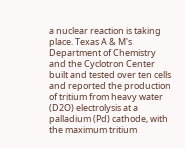a nuclear reaction is taking place. Texas A & M's Department of Chemistry and the Cyclotron Center built and tested over ten cells and reported the production of tritium from heavy water (D2O) electrolysis at a palladium (Pd) cathode, with the maximum tritium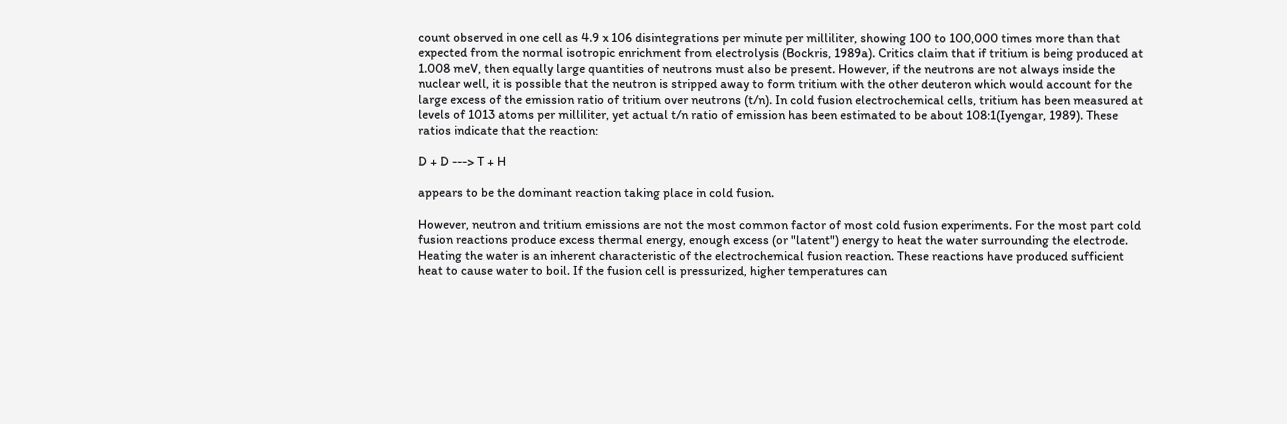count observed in one cell as 4.9 x 106 disintegrations per minute per milliliter, showing 100 to 100,000 times more than that expected from the normal isotropic enrichment from electrolysis (Bockris, 1989a). Critics claim that if tritium is being produced at 1.008 meV, then equally large quantities of neutrons must also be present. However, if the neutrons are not always inside the nuclear well, it is possible that the neutron is stripped away to form tritium with the other deuteron which would account for the large excess of the emission ratio of tritium over neutrons (t/n). In cold fusion electrochemical cells, tritium has been measured at levels of 1013 atoms per milliliter, yet actual t/n ratio of emission has been estimated to be about 108:1(Iyengar, 1989). These ratios indicate that the reaction:

D + D ---> T + H

appears to be the dominant reaction taking place in cold fusion.

However, neutron and tritium emissions are not the most common factor of most cold fusion experiments. For the most part cold fusion reactions produce excess thermal energy, enough excess (or "latent") energy to heat the water surrounding the electrode. Heating the water is an inherent characteristic of the electrochemical fusion reaction. These reactions have produced sufficient heat to cause water to boil. If the fusion cell is pressurized, higher temperatures can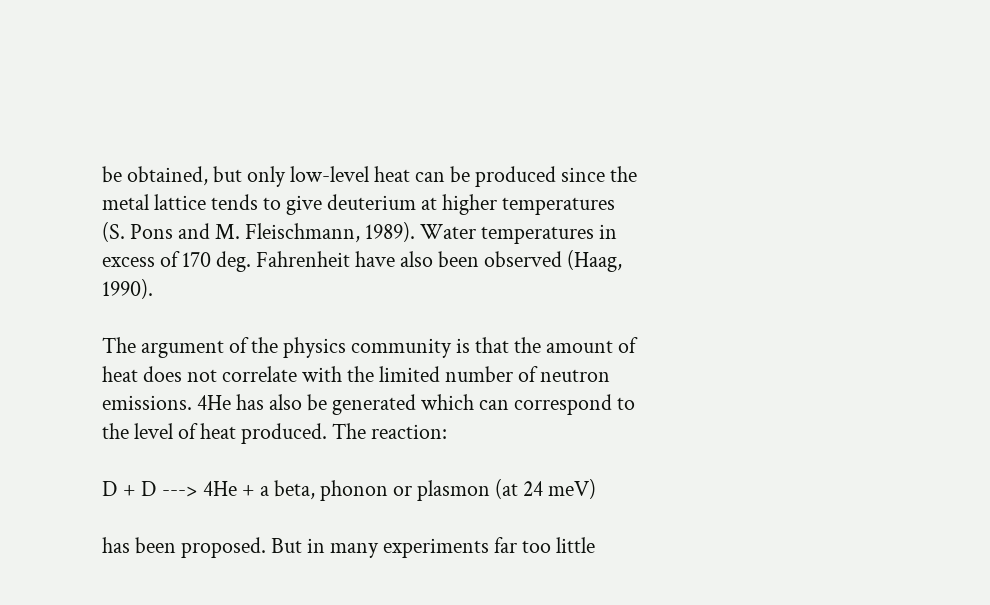be obtained, but only low-level heat can be produced since the metal lattice tends to give deuterium at higher temperatures (S. Pons and M. Fleischmann, 1989). Water temperatures in excess of 170 deg. Fahrenheit have also been observed (Haag, 1990).

The argument of the physics community is that the amount of heat does not correlate with the limited number of neutron emissions. 4He has also be generated which can correspond to the level of heat produced. The reaction:

D + D ---> 4He + a beta, phonon or plasmon (at 24 meV)

has been proposed. But in many experiments far too little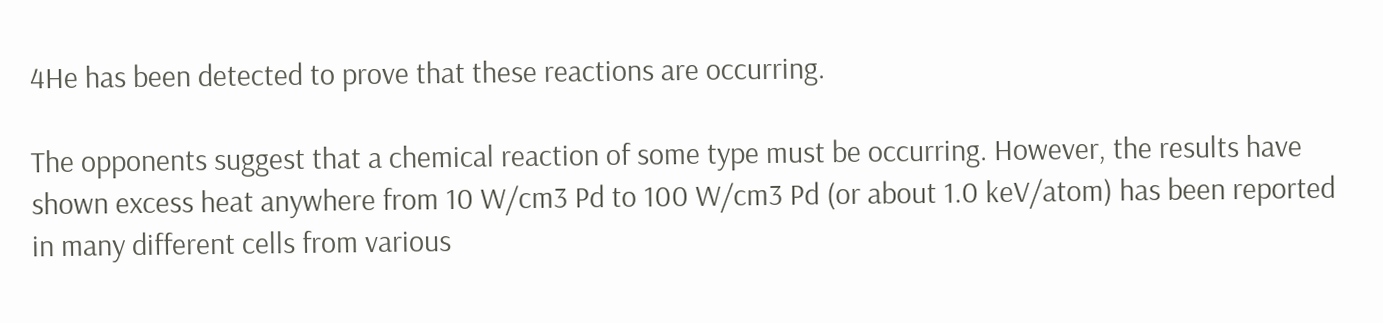4He has been detected to prove that these reactions are occurring.

The opponents suggest that a chemical reaction of some type must be occurring. However, the results have shown excess heat anywhere from 10 W/cm3 Pd to 100 W/cm3 Pd (or about 1.0 keV/atom) has been reported in many different cells from various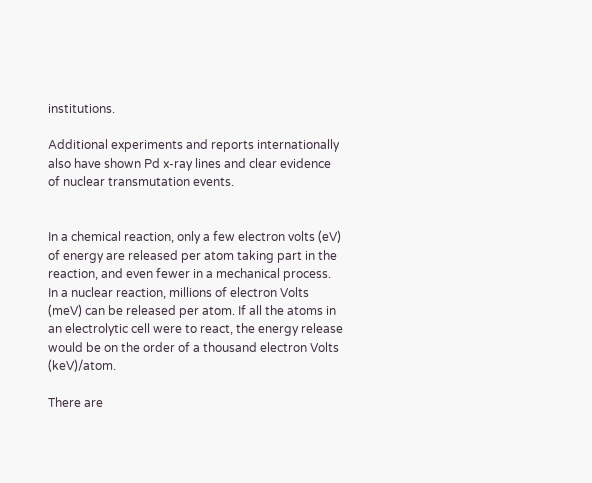institutions.

Additional experiments and reports internationally also have shown Pd x-ray lines and clear evidence of nuclear transmutation events.


In a chemical reaction, only a few electron volts (eV) of energy are released per atom taking part in the reaction, and even fewer in a mechanical process. In a nuclear reaction, millions of electron Volts (meV) can be released per atom. If all the atoms in an electrolytic cell were to react, the energy release would be on the order of a thousand electron Volts (keV)/atom.

There are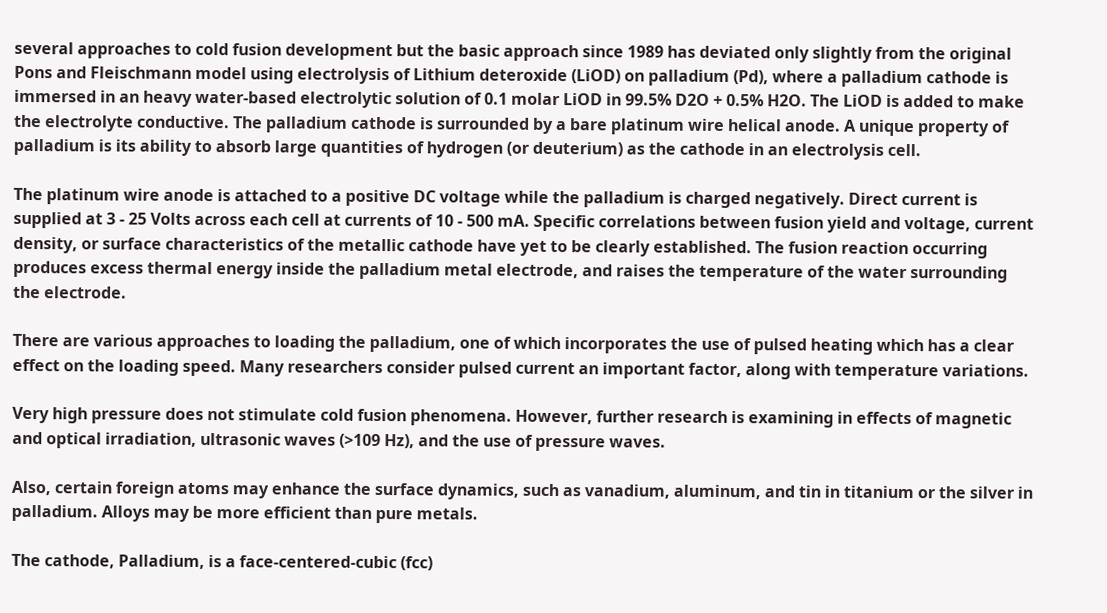several approaches to cold fusion development but the basic approach since 1989 has deviated only slightly from the original Pons and Fleischmann model using electrolysis of Lithium deteroxide (LiOD) on palladium (Pd), where a palladium cathode is immersed in an heavy water-based electrolytic solution of 0.1 molar LiOD in 99.5% D2O + 0.5% H2O. The LiOD is added to make the electrolyte conductive. The palladium cathode is surrounded by a bare platinum wire helical anode. A unique property of palladium is its ability to absorb large quantities of hydrogen (or deuterium) as the cathode in an electrolysis cell.

The platinum wire anode is attached to a positive DC voltage while the palladium is charged negatively. Direct current is supplied at 3 - 25 Volts across each cell at currents of 10 - 500 mA. Specific correlations between fusion yield and voltage, current density, or surface characteristics of the metallic cathode have yet to be clearly established. The fusion reaction occurring produces excess thermal energy inside the palladium metal electrode, and raises the temperature of the water surrounding the electrode.

There are various approaches to loading the palladium, one of which incorporates the use of pulsed heating which has a clear effect on the loading speed. Many researchers consider pulsed current an important factor, along with temperature variations.

Very high pressure does not stimulate cold fusion phenomena. However, further research is examining in effects of magnetic and optical irradiation, ultrasonic waves (>109 Hz), and the use of pressure waves.

Also, certain foreign atoms may enhance the surface dynamics, such as vanadium, aluminum, and tin in titanium or the silver in palladium. Alloys may be more efficient than pure metals.

The cathode, Palladium, is a face-centered-cubic (fcc)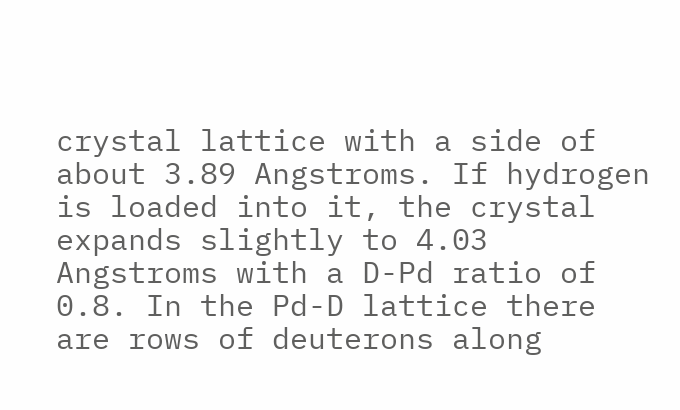crystal lattice with a side of about 3.89 Angstroms. If hydrogen is loaded into it, the crystal expands slightly to 4.03 Angstroms with a D-Pd ratio of 0.8. In the Pd-D lattice there are rows of deuterons along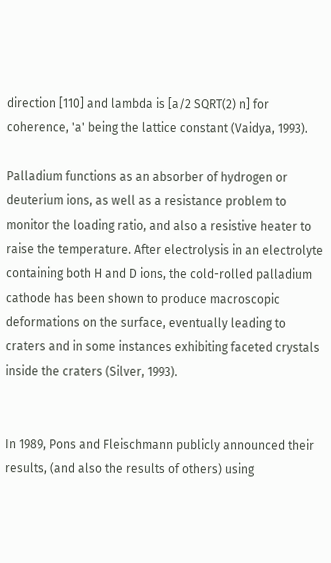direction [110] and lambda is [a/2 SQRT(2) n] for coherence, 'a' being the lattice constant (Vaidya, 1993).

Palladium functions as an absorber of hydrogen or deuterium ions, as well as a resistance problem to monitor the loading ratio, and also a resistive heater to raise the temperature. After electrolysis in an electrolyte containing both H and D ions, the cold-rolled palladium cathode has been shown to produce macroscopic deformations on the surface, eventually leading to craters and in some instances exhibiting faceted crystals inside the craters (Silver, 1993).


In 1989, Pons and Fleischmann publicly announced their results, (and also the results of others) using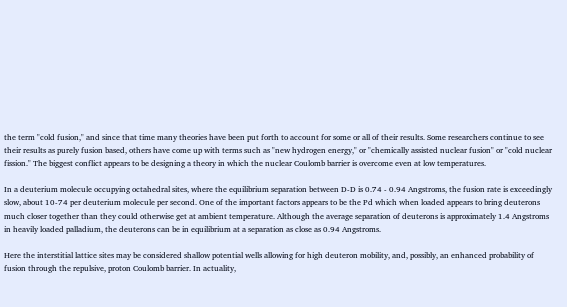the term "cold fusion," and since that time many theories have been put forth to account for some or all of their results. Some researchers continue to see their results as purely fusion based, others have come up with terms such as "new hydrogen energy," or "chemically assisted nuclear fusion" or "cold nuclear fission." The biggest conflict appears to be designing a theory in which the nuclear Coulomb barrier is overcome even at low temperatures.

In a deuterium molecule occupying octahedral sites, where the equilibrium separation between D-D is 0.74 - 0.94 Angstroms, the fusion rate is exceedingly slow, about 10-74 per deuterium molecule per second. One of the important factors appears to be the Pd which when loaded appears to bring deuterons much closer together than they could otherwise get at ambient temperature. Although the average separation of deuterons is approximately 1.4 Angstroms in heavily loaded palladium, the deuterons can be in equilibrium at a separation as close as 0.94 Angstroms.

Here the interstitial lattice sites may be considered shallow potential wells allowing for high deuteron mobility, and, possibly, an enhanced probability of fusion through the repulsive, proton Coulomb barrier. In actuality,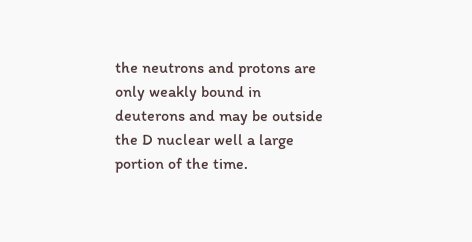the neutrons and protons are only weakly bound in deuterons and may be outside the D nuclear well a large portion of the time.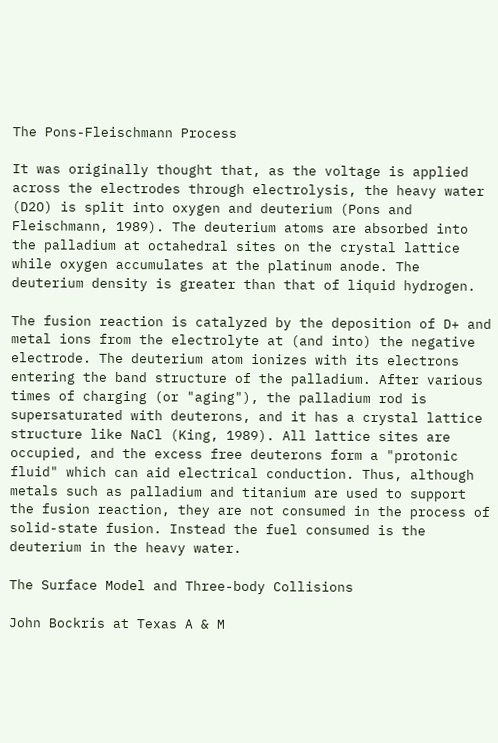The Pons-Fleischmann Process

It was originally thought that, as the voltage is applied across the electrodes through electrolysis, the heavy water (D2O) is split into oxygen and deuterium (Pons and Fleischmann, 1989). The deuterium atoms are absorbed into the palladium at octahedral sites on the crystal lattice while oxygen accumulates at the platinum anode. The deuterium density is greater than that of liquid hydrogen.

The fusion reaction is catalyzed by the deposition of D+ and metal ions from the electrolyte at (and into) the negative electrode. The deuterium atom ionizes with its electrons entering the band structure of the palladium. After various times of charging (or "aging"), the palladium rod is supersaturated with deuterons, and it has a crystal lattice structure like NaCl (King, 1989). All lattice sites are occupied, and the excess free deuterons form a "protonic fluid" which can aid electrical conduction. Thus, although metals such as palladium and titanium are used to support the fusion reaction, they are not consumed in the process of solid-state fusion. Instead the fuel consumed is the deuterium in the heavy water.

The Surface Model and Three-body Collisions

John Bockris at Texas A & M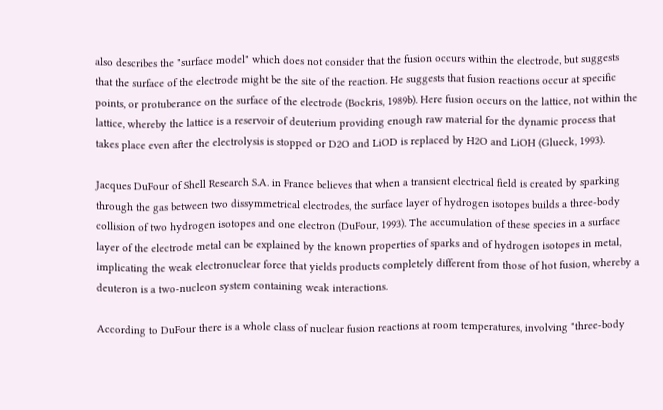also describes the "surface model" which does not consider that the fusion occurs within the electrode, but suggests that the surface of the electrode might be the site of the reaction. He suggests that fusion reactions occur at specific points, or protuberance on the surface of the electrode (Bockris, 1989b). Here fusion occurs on the lattice, not within the lattice, whereby the lattice is a reservoir of deuterium providing enough raw material for the dynamic process that takes place even after the electrolysis is stopped or D2O and LiOD is replaced by H2O and LiOH (Glueck, 1993).

Jacques DuFour of Shell Research S.A. in France believes that when a transient electrical field is created by sparking through the gas between two dissymmetrical electrodes, the surface layer of hydrogen isotopes builds a three-body collision of two hydrogen isotopes and one electron (DuFour, 1993). The accumulation of these species in a surface layer of the electrode metal can be explained by the known properties of sparks and of hydrogen isotopes in metal, implicating the weak electronuclear force that yields products completely different from those of hot fusion, whereby a deuteron is a two-nucleon system containing weak interactions.

According to DuFour there is a whole class of nuclear fusion reactions at room temperatures, involving "three-body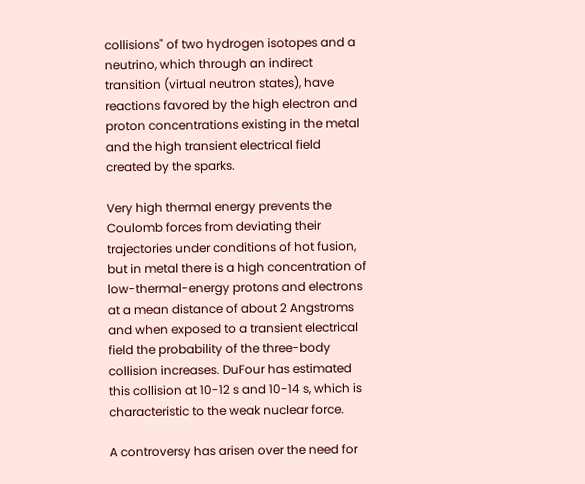collisions" of two hydrogen isotopes and a neutrino, which through an indirect transition (virtual neutron states), have reactions favored by the high electron and proton concentrations existing in the metal and the high transient electrical field created by the sparks.

Very high thermal energy prevents the Coulomb forces from deviating their trajectories under conditions of hot fusion, but in metal there is a high concentration of low-thermal-energy protons and electrons at a mean distance of about 2 Angstroms and when exposed to a transient electrical field the probability of the three-body collision increases. DuFour has estimated this collision at 10-12 s and 10-14 s, which is characteristic to the weak nuclear force.

A controversy has arisen over the need for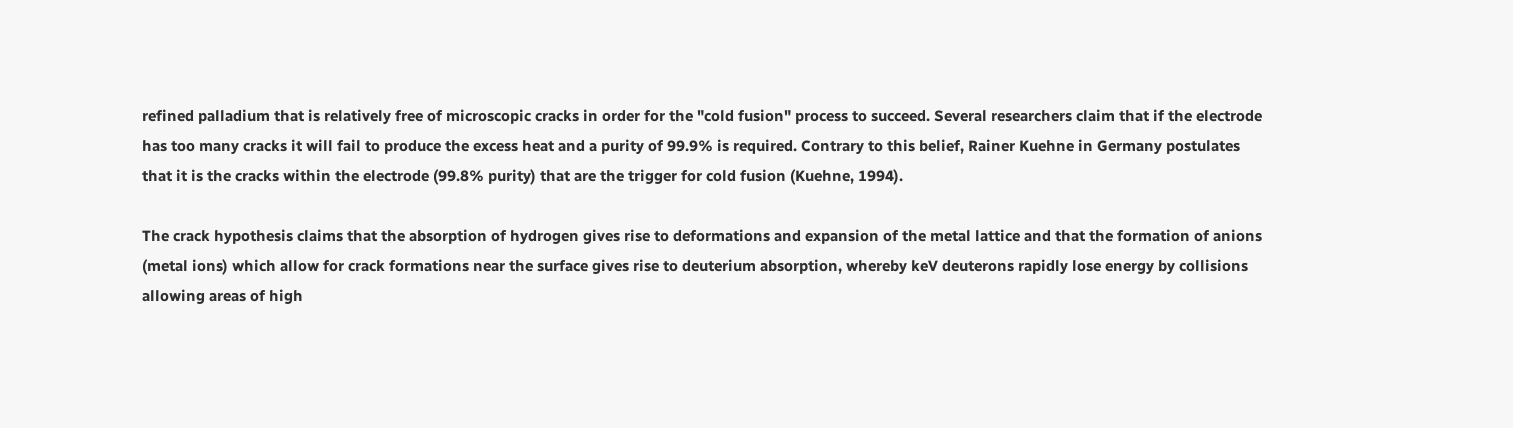refined palladium that is relatively free of microscopic cracks in order for the "cold fusion" process to succeed. Several researchers claim that if the electrode has too many cracks it will fail to produce the excess heat and a purity of 99.9% is required. Contrary to this belief, Rainer Kuehne in Germany postulates that it is the cracks within the electrode (99.8% purity) that are the trigger for cold fusion (Kuehne, 1994).

The crack hypothesis claims that the absorption of hydrogen gives rise to deformations and expansion of the metal lattice and that the formation of anions (metal ions) which allow for crack formations near the surface gives rise to deuterium absorption, whereby keV deuterons rapidly lose energy by collisions allowing areas of high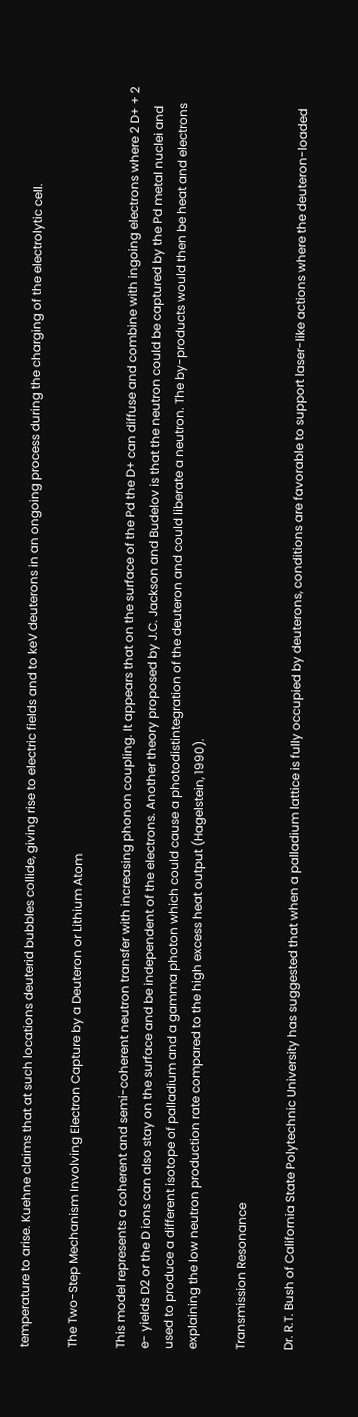temperature to arise. Kuehne claims that at such locations deuterid bubbles collide, giving rise to electric fields and to keV deuterons in an ongoing process during the charging of the electrolytic cell.

The Two-Step Mechanism Involving Electron Capture by a Deuteron or Lithium Atom

This model represents a coherent and semi-coherent neutron transfer with increasing phonon coupling. It appears that on the surface of the Pd the D+ can diffuse and combine with ingoing electrons where 2 D+ + 2 e- yields D2 or the D ions can also stay on the surface and be independent of the electrons. Another theory proposed by J.C. Jackson and Budelov is that the neutron could be captured by the Pd metal nuclei and used to produce a different isotope of palladium and a gamma photon which could cause a photodistintegration of the deuteron and could liberate a neutron. The by-products would then be heat and electrons explaining the low neutron production rate compared to the high excess heat output (Hagelstein, 1990).

Transmission Resonance

Dr. R.T. Bush of California State Polytechnic University has suggested that when a palladium lattice is fully occupied by deuterons, conditions are favorable to support laser-like actions where the deuteron-loaded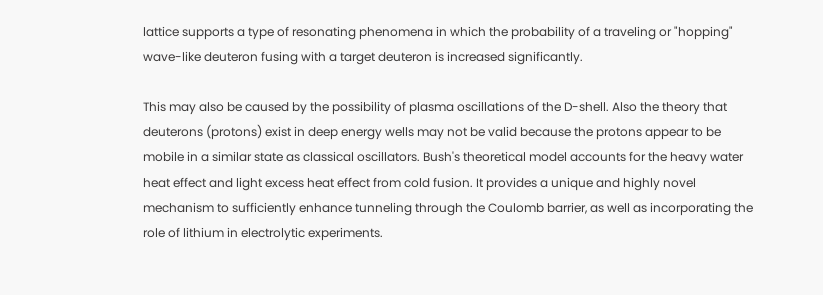lattice supports a type of resonating phenomena in which the probability of a traveling or "hopping" wave-like deuteron fusing with a target deuteron is increased significantly.

This may also be caused by the possibility of plasma oscillations of the D-shell. Also the theory that deuterons (protons) exist in deep energy wells may not be valid because the protons appear to be mobile in a similar state as classical oscillators. Bush's theoretical model accounts for the heavy water heat effect and light excess heat effect from cold fusion. It provides a unique and highly novel mechanism to sufficiently enhance tunneling through the Coulomb barrier, as well as incorporating the role of lithium in electrolytic experiments.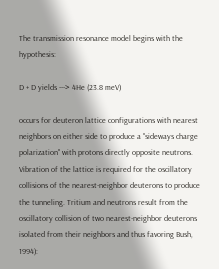The transmission resonance model begins with the hypothesis:

D + D yields ---> 4He (23.8 meV)

occurs for deuteron lattice configurations with nearest neighbors on either side to produce a "sideways charge polarization" with protons directly opposite neutrons. Vibration of the lattice is required for the oscillatory collisions of the nearest-neighbor deuterons to produce the tunneling. Tritium and neutrons result from the oscillatory collision of two nearest-neighbor deuterons isolated from their neighbors and thus favoring Bush, 1994):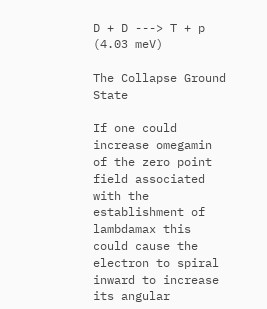D + D ---> T + p (4.03 meV)

The Collapse Ground State

If one could increase omegamin of the zero point field associated with the establishment of lambdamax this could cause the electron to spiral inward to increase its angular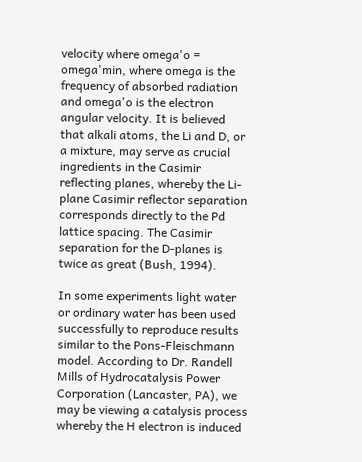velocity where omega'o = omega'min, where omega is the frequency of absorbed radiation and omega'o is the electron angular velocity. It is believed that alkali atoms, the Li and D, or a mixture, may serve as crucial ingredients in the Casimir reflecting planes, whereby the Li-plane Casimir reflector separation corresponds directly to the Pd lattice spacing. The Casimir separation for the D-planes is twice as great (Bush, 1994).

In some experiments light water or ordinary water has been used successfully to reproduce results similar to the Pons-Fleischmann model. According to Dr. Randell Mills of Hydrocatalysis Power Corporation (Lancaster, PA), we may be viewing a catalysis process whereby the H electron is induced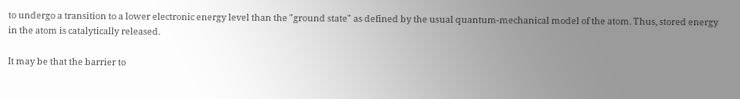to undergo a transition to a lower electronic energy level than the "ground state" as defined by the usual quantum-mechanical model of the atom. Thus, stored energy in the atom is catalytically released.

It may be that the barrier to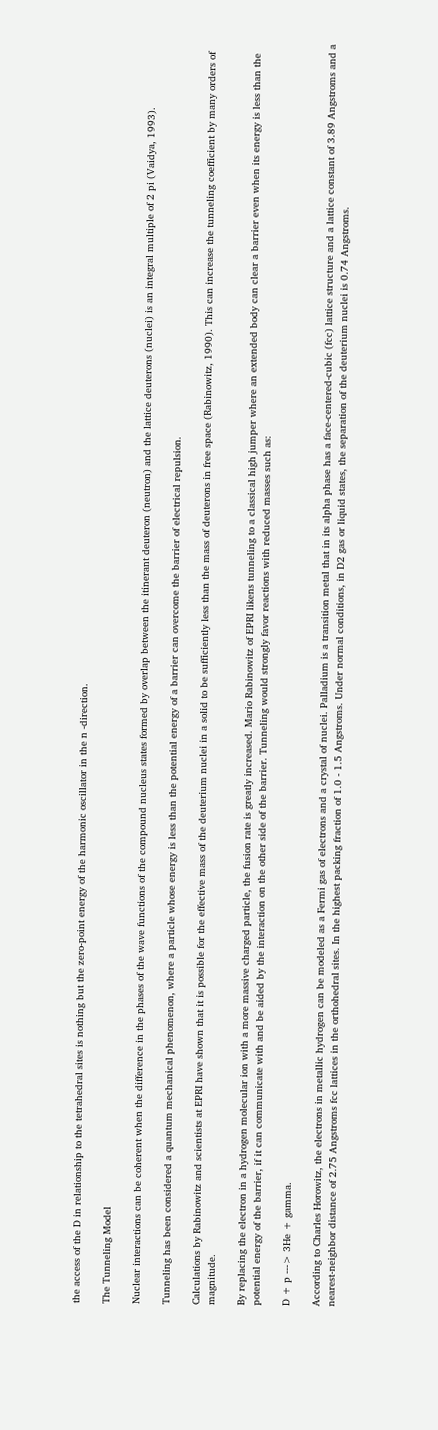the access of the D in relationship to the tetrahedral sites is nothing but the zero-point energy of the harmonic oscillator in the n -direction.

The Tunneling Model

Nuclear interactions can be coherent when the difference in the phases of the wave functions of the compound nucleus states formed by overlap between the itinerant deuteron (neutron) and the lattice deuterons (nuclei) is an integral multiple of 2 pi (Vaidya, 1993).

Tunneling has been considered a quantum mechanical phenomenon, where a particle whose energy is less than the potential energy of a barrier can overcome the barrier of electrical repulsion.

Calculations by Rabinowitz and scientists at EPRI have shown that it is possible for the effective mass of the deuterium nuclei in a solid to be sufficiently less than the mass of deuterons in free space (Rabinowitz, 1990). This can increase the tunneling coefficient by many orders of magnitude.

By replacing the electron in a hydrogen molecular ion with a more massive charged particle, the fusion rate is greatly increased. Mario Rabinowitz of EPRI likens tunneling to a classical high jumper where an extended body can clear a barrier even when its energy is less than the potential energy of the barrier, if it can communicate with and be aided by the interaction on the other side of the barrier. Tunneling would strongly favor reactions with reduced masses such as:

D + p ---> 3He + gamma.

According to Charles Horowitz, the electrons in metallic hydrogen can be modeled as a Fermi gas of electrons and a crystal of nuclei. Palladium is a transition metal that in its alpha phase has a face-centered-cubic (fcc) lattice structure and a lattice constant of 3.89 Angstroms and a nearest-neighbor distance of 2.75 Angstroms fcc lattices in the orthohedral sites. In the highest packing fraction of 1.0 - 1.5 Angstroms. Under normal conditions, in D2 gas or liquid states, the separation of the deuterium nuclei is 0.74 Angstroms.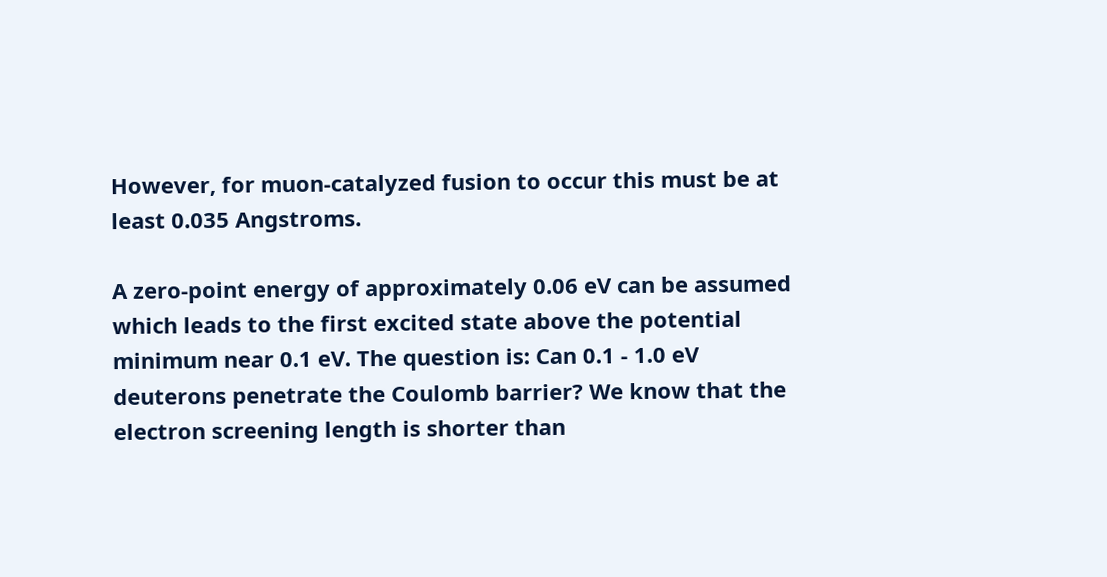However, for muon-catalyzed fusion to occur this must be at least 0.035 Angstroms.

A zero-point energy of approximately 0.06 eV can be assumed which leads to the first excited state above the potential minimum near 0.1 eV. The question is: Can 0.1 - 1.0 eV deuterons penetrate the Coulomb barrier? We know that the electron screening length is shorter than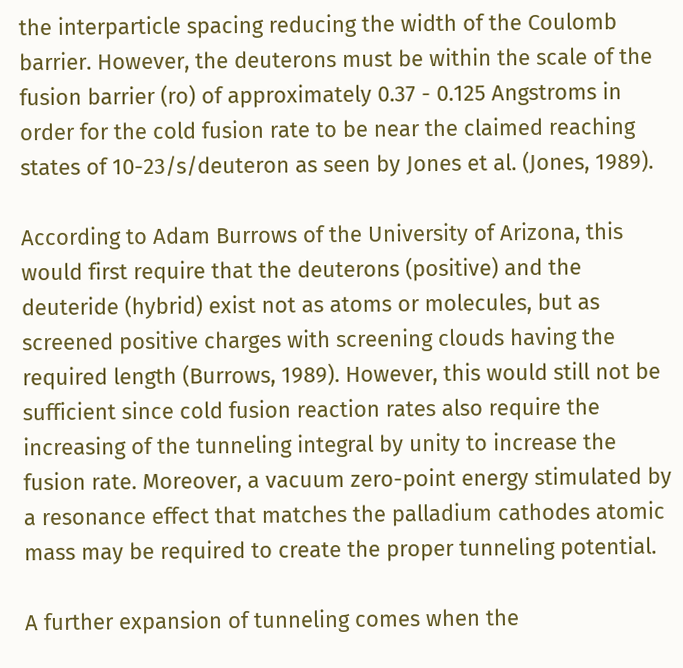the interparticle spacing reducing the width of the Coulomb barrier. However, the deuterons must be within the scale of the fusion barrier (ro) of approximately 0.37 - 0.125 Angstroms in order for the cold fusion rate to be near the claimed reaching states of 10-23/s/deuteron as seen by Jones et al. (Jones, 1989).

According to Adam Burrows of the University of Arizona, this would first require that the deuterons (positive) and the deuteride (hybrid) exist not as atoms or molecules, but as screened positive charges with screening clouds having the required length (Burrows, 1989). However, this would still not be sufficient since cold fusion reaction rates also require the increasing of the tunneling integral by unity to increase the fusion rate. Moreover, a vacuum zero-point energy stimulated by a resonance effect that matches the palladium cathodes atomic mass may be required to create the proper tunneling potential.

A further expansion of tunneling comes when the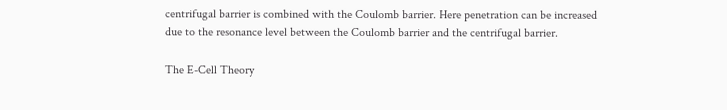centrifugal barrier is combined with the Coulomb barrier. Here penetration can be increased due to the resonance level between the Coulomb barrier and the centrifugal barrier.

The E-Cell Theory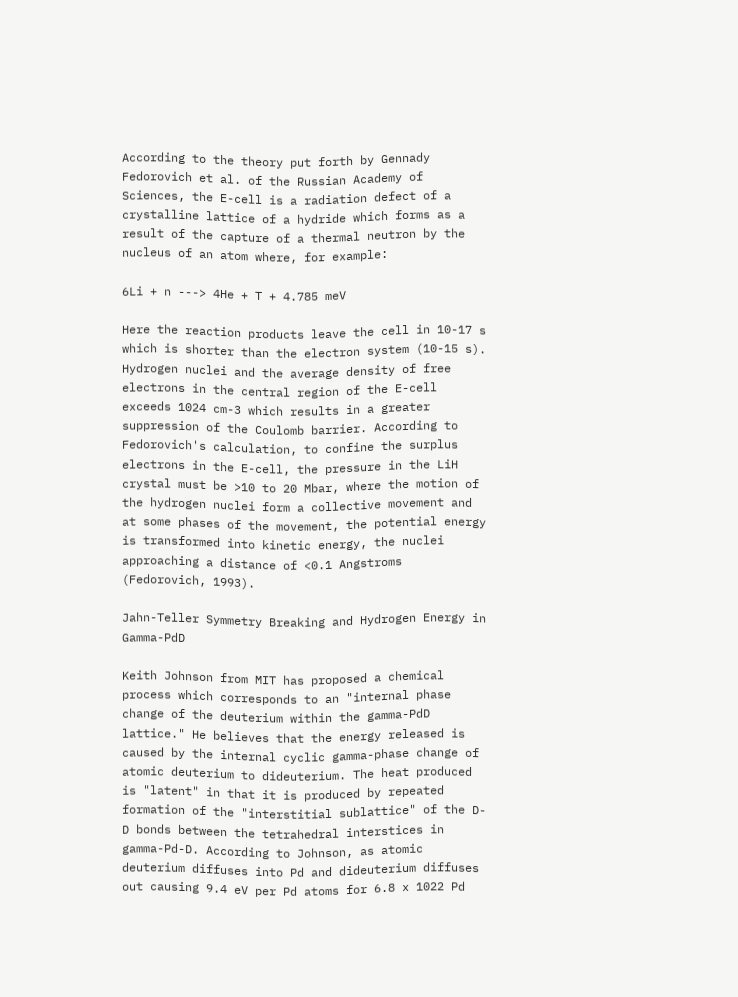According to the theory put forth by Gennady Fedorovich et al. of the Russian Academy of Sciences, the E-cell is a radiation defect of a crystalline lattice of a hydride which forms as a result of the capture of a thermal neutron by the nucleus of an atom where, for example:

6Li + n ---> 4He + T + 4.785 meV

Here the reaction products leave the cell in 10-17 s which is shorter than the electron system (10-15 s). Hydrogen nuclei and the average density of free electrons in the central region of the E-cell exceeds 1024 cm-3 which results in a greater suppression of the Coulomb barrier. According to Fedorovich's calculation, to confine the surplus electrons in the E-cell, the pressure in the LiH crystal must be >10 to 20 Mbar, where the motion of the hydrogen nuclei form a collective movement and at some phases of the movement, the potential energy is transformed into kinetic energy, the nuclei approaching a distance of <0.1 Angstroms (Fedorovich, 1993).

Jahn-Teller Symmetry Breaking and Hydrogen Energy in Gamma-PdD

Keith Johnson from MIT has proposed a chemical process which corresponds to an "internal phase change of the deuterium within the gamma-PdD lattice." He believes that the energy released is caused by the internal cyclic gamma-phase change of atomic deuterium to dideuterium. The heat produced is "latent" in that it is produced by repeated formation of the "interstitial sublattice" of the D-D bonds between the tetrahedral interstices in gamma-Pd-D. According to Johnson, as atomic deuterium diffuses into Pd and dideuterium diffuses out causing 9.4 eV per Pd atoms for 6.8 x 1022 Pd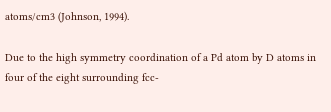atoms/cm3 (Johnson, 1994).

Due to the high symmetry coordination of a Pd atom by D atoms in four of the eight surrounding fcc-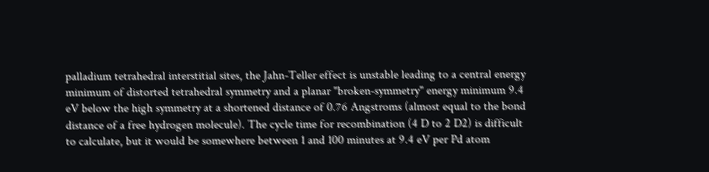palladium tetrahedral interstitial sites, the Jahn-Teller effect is unstable leading to a central energy minimum of distorted tetrahedral symmetry and a planar "broken-symmetry" energy minimum 9.4 eV below the high symmetry at a shortened distance of 0.76 Angstroms (almost equal to the bond distance of a free hydrogen molecule). The cycle time for recombination (4 D to 2 D2) is difficult to calculate, but it would be somewhere between 1 and 100 minutes at 9.4 eV per Pd atom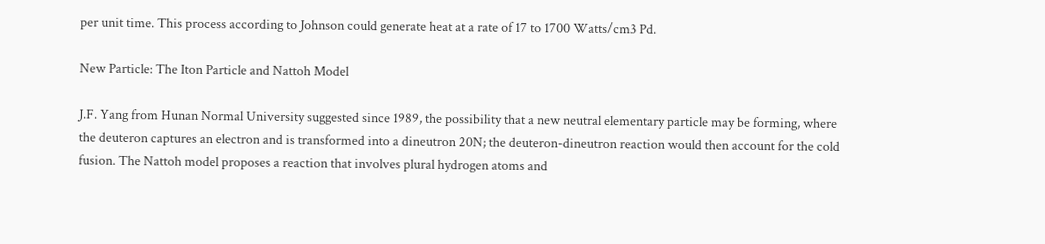per unit time. This process according to Johnson could generate heat at a rate of 17 to 1700 Watts/cm3 Pd.

New Particle: The Iton Particle and Nattoh Model

J.F. Yang from Hunan Normal University suggested since 1989, the possibility that a new neutral elementary particle may be forming, where the deuteron captures an electron and is transformed into a dineutron 20N; the deuteron-dineutron reaction would then account for the cold fusion. The Nattoh model proposes a reaction that involves plural hydrogen atoms and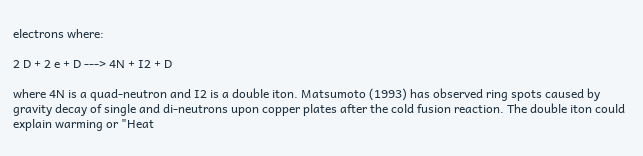electrons where:

2 D + 2 e + D ---> 4N + I2 + D

where 4N is a quad-neutron and I2 is a double iton. Matsumoto (1993) has observed ring spots caused by gravity decay of single and di-neutrons upon copper plates after the cold fusion reaction. The double iton could explain warming or "Heat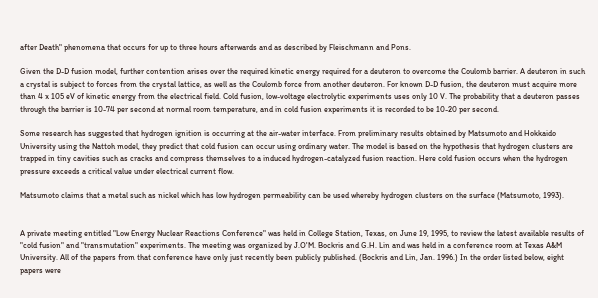after Death" phenomena that occurs for up to three hours afterwards and as described by Fleischmann and Pons.

Given the D-D fusion model, further contention arises over the required kinetic energy required for a deuteron to overcome the Coulomb barrier. A deuteron in such a crystal is subject to forces from the crystal lattice, as well as the Coulomb force from another deuteron. For known D-D fusion, the deuteron must acquire more than 4 x 105 eV of kinetic energy from the electrical field. Cold fusion, low-voltage electrolytic experiments uses only 10 V. The probability that a deuteron passes through the barrier is 10-74 per second at normal room temperature, and in cold fusion experiments it is recorded to be 10-20 per second.

Some research has suggested that hydrogen ignition is occurring at the air-water interface. From preliminary results obtained by Matsumoto and Hokkaido University using the Nattoh model, they predict that cold fusion can occur using ordinary water. The model is based on the hypothesis that hydrogen clusters are trapped in tiny cavities such as cracks and compress themselves to a induced hydrogen-catalyzed fusion reaction. Here cold fusion occurs when the hydrogen pressure exceeds a critical value under electrical current flow.

Matsumoto claims that a metal such as nickel which has low hydrogen permeability can be used whereby hydrogen clusters on the surface (Matsumoto, 1993).


A private meeting entitled "Low Energy Nuclear Reactions Conference" was held in College Station, Texas, on June 19, 1995, to review the latest available results of "cold fusion" and "transmutation" experiments. The meeting was organized by J.O'M. Bockris and G.H. Lin and was held in a conference room at Texas A&M University. All of the papers from that conference have only just recently been publicly published. (Bockris and Lin, Jan. 1996.) In the order listed below, eight papers were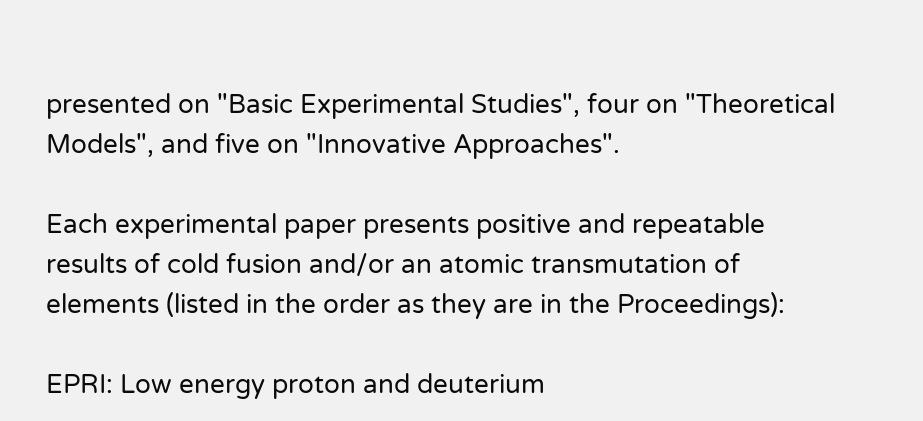presented on "Basic Experimental Studies", four on "Theoretical Models", and five on "Innovative Approaches".

Each experimental paper presents positive and repeatable results of cold fusion and/or an atomic transmutation of elements (listed in the order as they are in the Proceedings):

EPRI: Low energy proton and deuterium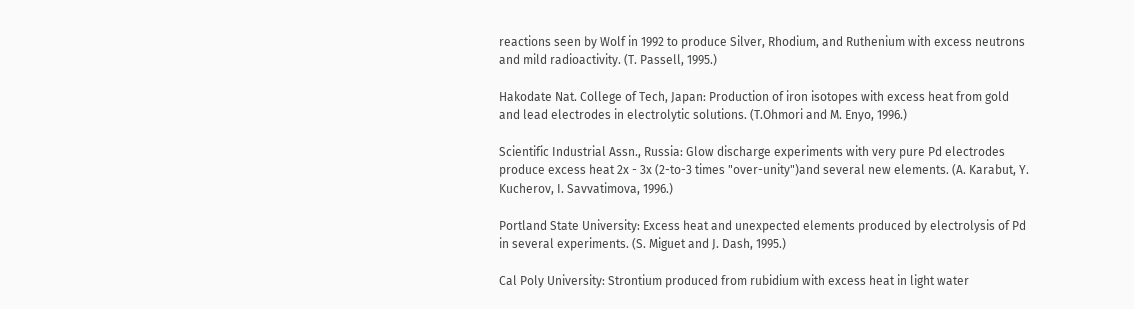reactions seen by Wolf in 1992 to produce Silver, Rhodium, and Ruthenium with excess neutrons and mild radioactivity. (T. Passell, 1995.)

Hakodate Nat. College of Tech, Japan: Production of iron isotopes with excess heat from gold and lead electrodes in electrolytic solutions. (T.Ohmori and M. Enyo, 1996.)

Scientific Industrial Assn., Russia: Glow discharge experiments with very pure Pd electrodes produce excess heat 2x - 3x (2-to-3 times "over-unity")and several new elements. (A. Karabut, Y. Kucherov, I. Savvatimova, 1996.)

Portland State University: Excess heat and unexpected elements produced by electrolysis of Pd in several experiments. (S. Miguet and J. Dash, 1995.)

Cal Poly University: Strontium produced from rubidium with excess heat in light water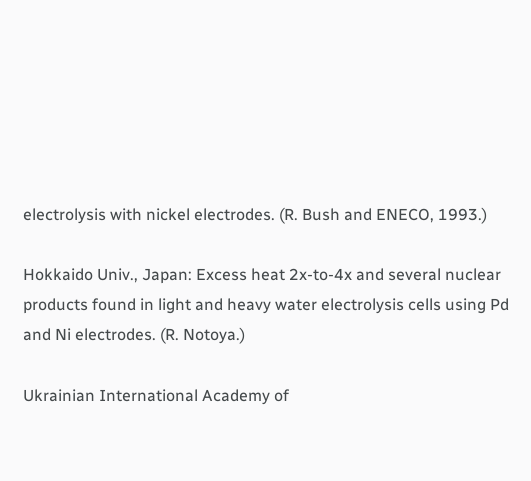electrolysis with nickel electrodes. (R. Bush and ENECO, 1993.)

Hokkaido Univ., Japan: Excess heat 2x-to-4x and several nuclear products found in light and heavy water electrolysis cells using Pd and Ni electrodes. (R. Notoya.)

Ukrainian International Academy of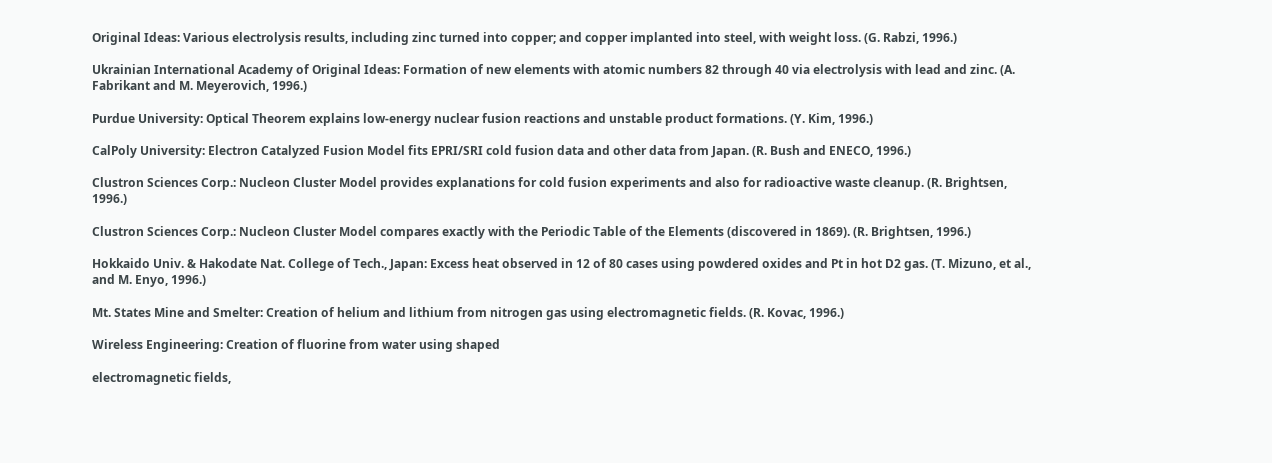Original Ideas: Various electrolysis results, including zinc turned into copper; and copper implanted into steel, with weight loss. (G. Rabzi, 1996.)

Ukrainian International Academy of Original Ideas: Formation of new elements with atomic numbers 82 through 40 via electrolysis with lead and zinc. (A. Fabrikant and M. Meyerovich, 1996.)

Purdue University: Optical Theorem explains low-energy nuclear fusion reactions and unstable product formations. (Y. Kim, 1996.)

CalPoly University: Electron Catalyzed Fusion Model fits EPRI/SRI cold fusion data and other data from Japan. (R. Bush and ENECO, 1996.)

Clustron Sciences Corp.: Nucleon Cluster Model provides explanations for cold fusion experiments and also for radioactive waste cleanup. (R. Brightsen, 1996.)

Clustron Sciences Corp.: Nucleon Cluster Model compares exactly with the Periodic Table of the Elements (discovered in 1869). (R. Brightsen, 1996.)

Hokkaido Univ. & Hakodate Nat. College of Tech., Japan: Excess heat observed in 12 of 80 cases using powdered oxides and Pt in hot D2 gas. (T. Mizuno, et al., and M. Enyo, 1996.)

Mt. States Mine and Smelter: Creation of helium and lithium from nitrogen gas using electromagnetic fields. (R. Kovac, 1996.)

Wireless Engineering: Creation of fluorine from water using shaped

electromagnetic fields,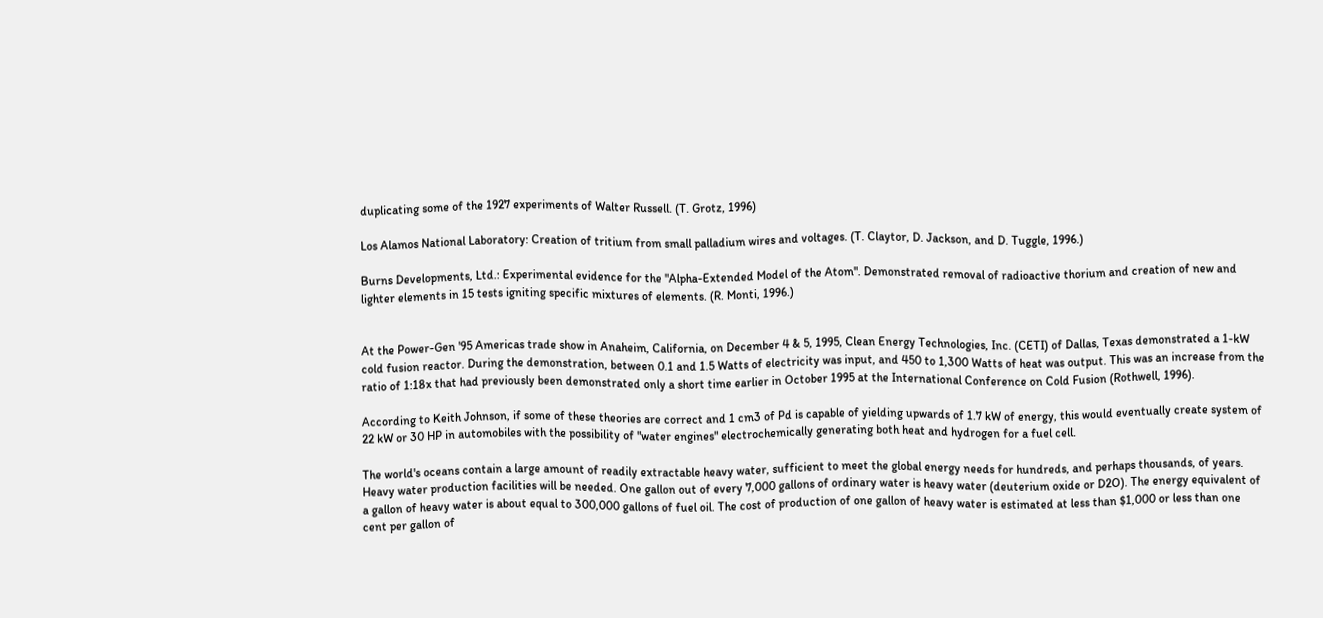duplicating some of the 1927 experiments of Walter Russell. (T. Grotz, 1996)

Los Alamos National Laboratory: Creation of tritium from small palladium wires and voltages. (T. Claytor, D. Jackson, and D. Tuggle, 1996.)

Burns Developments, Ltd.: Experimental evidence for the "Alpha-Extended Model of the Atom". Demonstrated removal of radioactive thorium and creation of new and lighter elements in 15 tests igniting specific mixtures of elements. (R. Monti, 1996.)


At the Power-Gen '95 Americas trade show in Anaheim, California, on December 4 & 5, 1995, Clean Energy Technologies, Inc. (CETI) of Dallas, Texas demonstrated a 1-kW cold fusion reactor. During the demonstration, between 0.1 and 1.5 Watts of electricity was input, and 450 to 1,300 Watts of heat was output. This was an increase from the ratio of 1:18x that had previously been demonstrated only a short time earlier in October 1995 at the International Conference on Cold Fusion (Rothwell, 1996).

According to Keith Johnson, if some of these theories are correct and 1 cm3 of Pd is capable of yielding upwards of 1.7 kW of energy, this would eventually create system of 22 kW or 30 HP in automobiles with the possibility of "water engines" electrochemically generating both heat and hydrogen for a fuel cell.

The world's oceans contain a large amount of readily extractable heavy water, sufficient to meet the global energy needs for hundreds, and perhaps thousands, of years. Heavy water production facilities will be needed. One gallon out of every 7,000 gallons of ordinary water is heavy water (deuterium oxide or D2O). The energy equivalent of a gallon of heavy water is about equal to 300,000 gallons of fuel oil. The cost of production of one gallon of heavy water is estimated at less than $1,000 or less than one cent per gallon of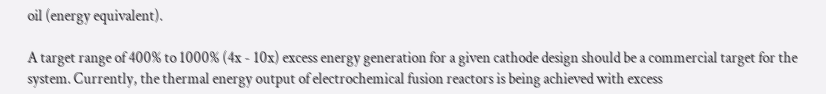oil (energy equivalent).

A target range of 400% to 1000% (4x - 10x) excess energy generation for a given cathode design should be a commercial target for the system. Currently, the thermal energy output of electrochemical fusion reactors is being achieved with excess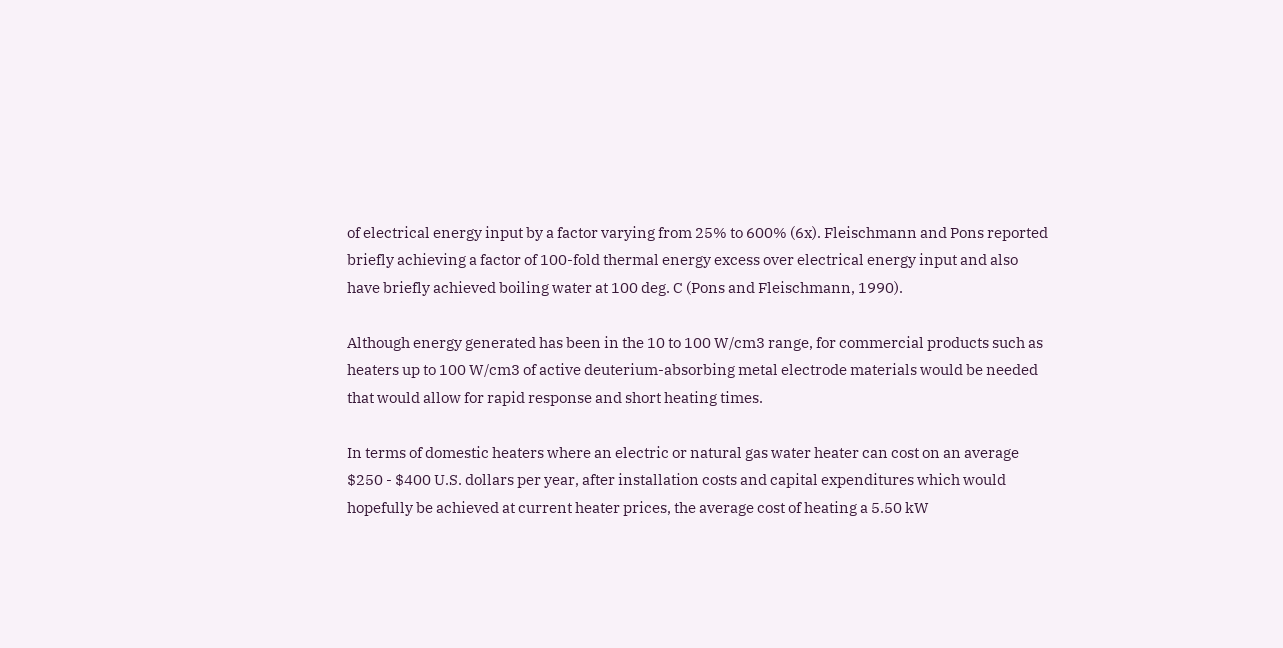of electrical energy input by a factor varying from 25% to 600% (6x). Fleischmann and Pons reported briefly achieving a factor of 100-fold thermal energy excess over electrical energy input and also have briefly achieved boiling water at 100 deg. C (Pons and Fleischmann, 1990).

Although energy generated has been in the 10 to 100 W/cm3 range, for commercial products such as heaters up to 100 W/cm3 of active deuterium-absorbing metal electrode materials would be needed that would allow for rapid response and short heating times.

In terms of domestic heaters where an electric or natural gas water heater can cost on an average $250 - $400 U.S. dollars per year, after installation costs and capital expenditures which would hopefully be achieved at current heater prices, the average cost of heating a 5.50 kW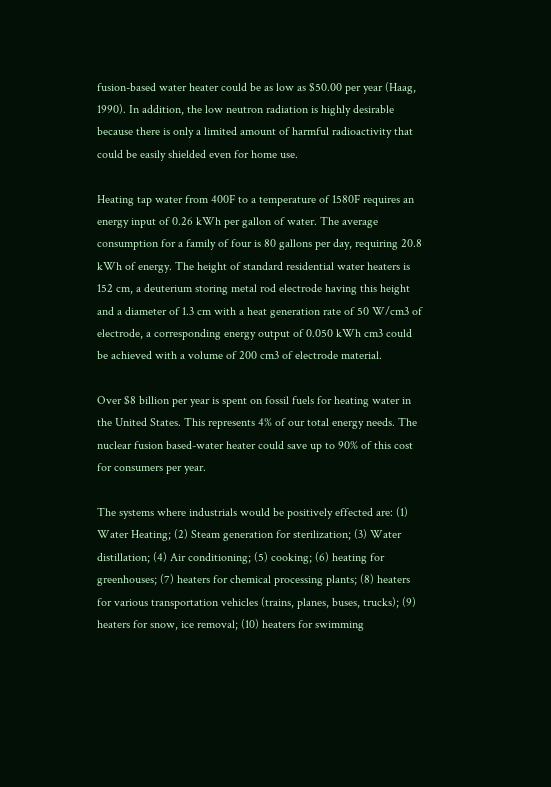fusion-based water heater could be as low as $50.00 per year (Haag, 1990). In addition, the low neutron radiation is highly desirable because there is only a limited amount of harmful radioactivity that could be easily shielded even for home use.

Heating tap water from 400F to a temperature of 1580F requires an energy input of 0.26 kWh per gallon of water. The average consumption for a family of four is 80 gallons per day, requiring 20.8 kWh of energy. The height of standard residential water heaters is 152 cm, a deuterium storing metal rod electrode having this height and a diameter of 1.3 cm with a heat generation rate of 50 W/cm3 of electrode, a corresponding energy output of 0.050 kWh cm3 could be achieved with a volume of 200 cm3 of electrode material.

Over $8 billion per year is spent on fossil fuels for heating water in the United States. This represents 4% of our total energy needs. The nuclear fusion based-water heater could save up to 90% of this cost for consumers per year.

The systems where industrials would be positively effected are: (1) Water Heating; (2) Steam generation for sterilization; (3) Water distillation; (4) Air conditioning; (5) cooking; (6) heating for greenhouses; (7) heaters for chemical processing plants; (8) heaters for various transportation vehicles (trains, planes, buses, trucks); (9) heaters for snow, ice removal; (10) heaters for swimming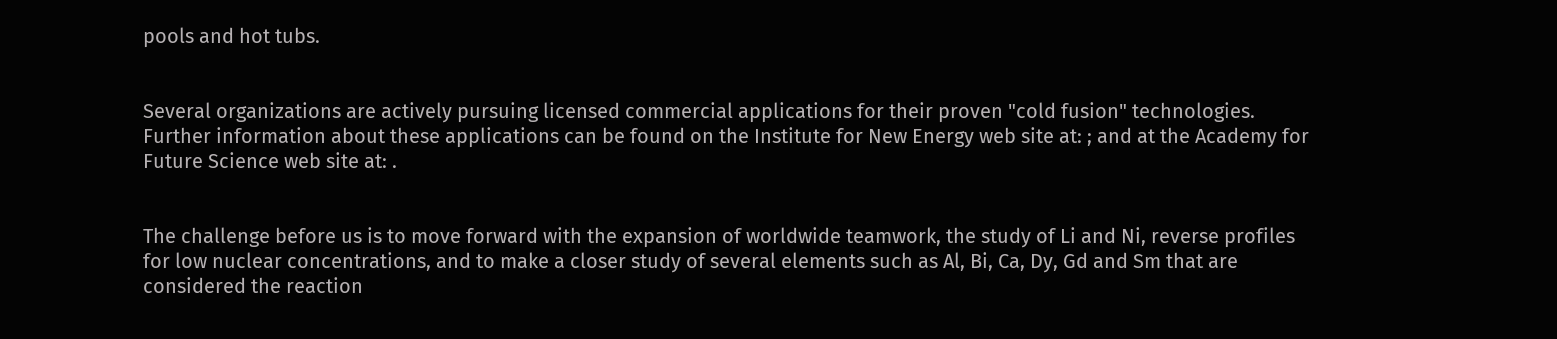pools and hot tubs.


Several organizations are actively pursuing licensed commercial applications for their proven "cold fusion" technologies. Further information about these applications can be found on the Institute for New Energy web site at: ; and at the Academy for Future Science web site at: .


The challenge before us is to move forward with the expansion of worldwide teamwork, the study of Li and Ni, reverse profiles for low nuclear concentrations, and to make a closer study of several elements such as Al, Bi, Ca, Dy, Gd and Sm that are considered the reaction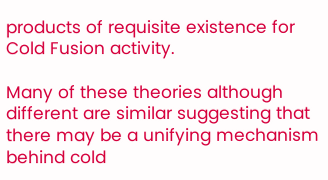products of requisite existence for Cold Fusion activity.

Many of these theories although different are similar suggesting that there may be a unifying mechanism behind cold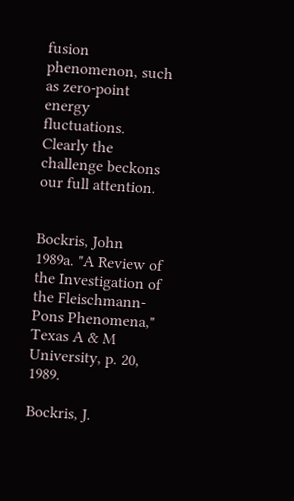fusion phenomenon, such as zero-point energy fluctuations. Clearly the challenge beckons our full attention.


Bockris, John 1989a. "A Review of the Investigation of the Fleischmann-Pons Phenomena," Texas A & M University, p. 20, 1989.

Bockris, J.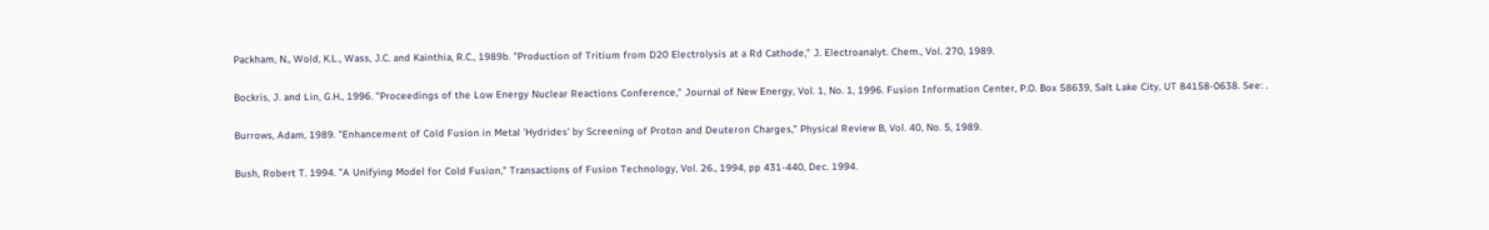Packham, N., Wold, K.L., Wass, J.C. and Kainthia, R.C., 1989b. "Production of Tritium from D20 Electrolysis at a Rd Cathode," J. Electroanalyt. Chem., Vol. 270, 1989.

Bockris, J. and Lin, G.H., 1996. "Proceedings of the Low Energy Nuclear Reactions Conference," Journal of New Energy, Vol. 1, No. 1, 1996. Fusion Information Center, P.O. Box 58639, Salt Lake City, UT 84158-0638. See: .

Burrows, Adam, 1989. "Enhancement of Cold Fusion in Metal 'Hydrides' by Screening of Proton and Deuteron Charges," Physical Review B, Vol. 40, No. 5, 1989.

Bush, Robert T. 1994. "A Unifying Model for Cold Fusion," Transactions of Fusion Technology, Vol. 26., 1994, pp 431-440, Dec. 1994.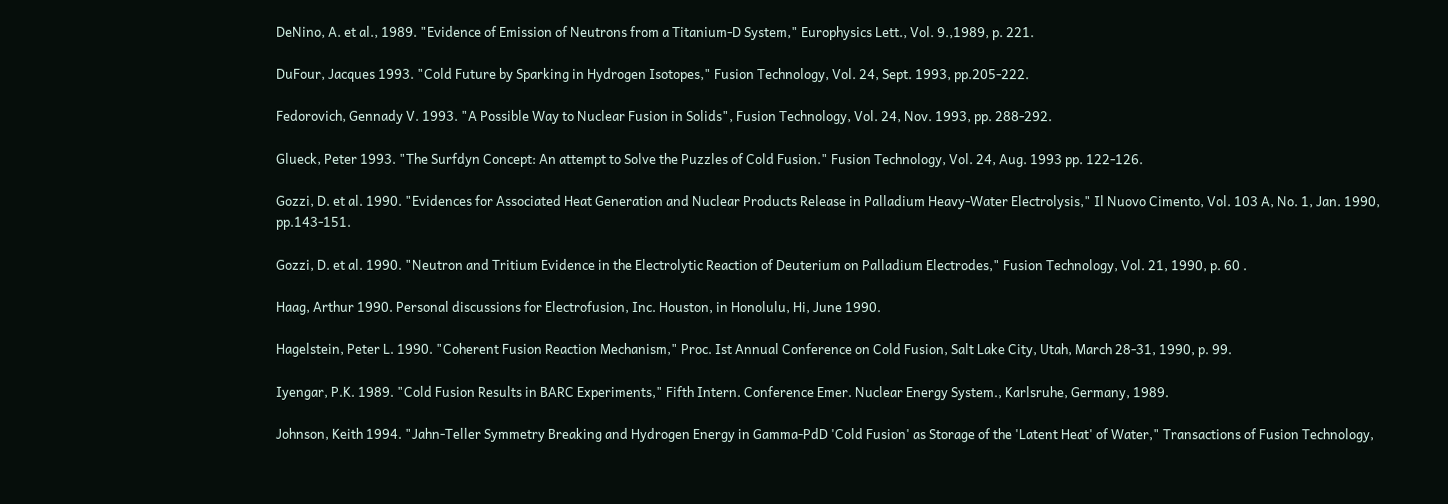DeNino, A. et al., 1989. "Evidence of Emission of Neutrons from a Titanium-D System," Europhysics Lett., Vol. 9.,1989, p. 221.

DuFour, Jacques 1993. "Cold Future by Sparking in Hydrogen Isotopes," Fusion Technology, Vol. 24, Sept. 1993, pp.205-222.

Fedorovich, Gennady V. 1993. "A Possible Way to Nuclear Fusion in Solids", Fusion Technology, Vol. 24, Nov. 1993, pp. 288-292.

Glueck, Peter 1993. "The Surfdyn Concept: An attempt to Solve the Puzzles of Cold Fusion." Fusion Technology, Vol. 24, Aug. 1993 pp. 122-126.

Gozzi, D. et al. 1990. "Evidences for Associated Heat Generation and Nuclear Products Release in Palladium Heavy-Water Electrolysis," Il Nuovo Cimento, Vol. 103 A, No. 1, Jan. 1990, pp.143-151.

Gozzi, D. et al. 1990. "Neutron and Tritium Evidence in the Electrolytic Reaction of Deuterium on Palladium Electrodes," Fusion Technology, Vol. 21, 1990, p. 60 .

Haag, Arthur 1990. Personal discussions for Electrofusion, Inc. Houston, in Honolulu, Hi, June 1990.

Hagelstein, Peter L. 1990. "Coherent Fusion Reaction Mechanism," Proc. Ist Annual Conference on Cold Fusion, Salt Lake City, Utah, March 28-31, 1990, p. 99.

Iyengar, P.K. 1989. "Cold Fusion Results in BARC Experiments," Fifth Intern. Conference Emer. Nuclear Energy System., Karlsruhe, Germany, 1989.

Johnson, Keith 1994. "Jahn-Teller Symmetry Breaking and Hydrogen Energy in Gamma-PdD 'Cold Fusion' as Storage of the 'Latent Heat' of Water," Transactions of Fusion Technology,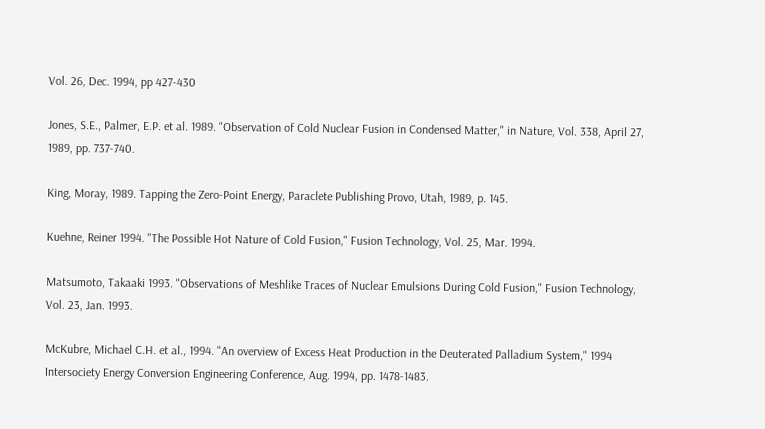Vol. 26, Dec. 1994, pp 427-430

Jones, S.E., Palmer, E.P. et al. 1989. "Observation of Cold Nuclear Fusion in Condensed Matter," in Nature, Vol. 338, April 27, 1989, pp. 737-740.

King, Moray, 1989. Tapping the Zero-Point Energy, Paraclete Publishing Provo, Utah, 1989, p. 145.

Kuehne, Reiner 1994. "The Possible Hot Nature of Cold Fusion," Fusion Technology, Vol. 25, Mar. 1994.

Matsumoto, Takaaki 1993. "Observations of Meshlike Traces of Nuclear Emulsions During Cold Fusion," Fusion Technology, Vol. 23, Jan. 1993.

McKubre, Michael C.H. et al., 1994. "An overview of Excess Heat Production in the Deuterated Palladium System," 1994 Intersociety Energy Conversion Engineering Conference, Aug. 1994, pp. 1478-1483.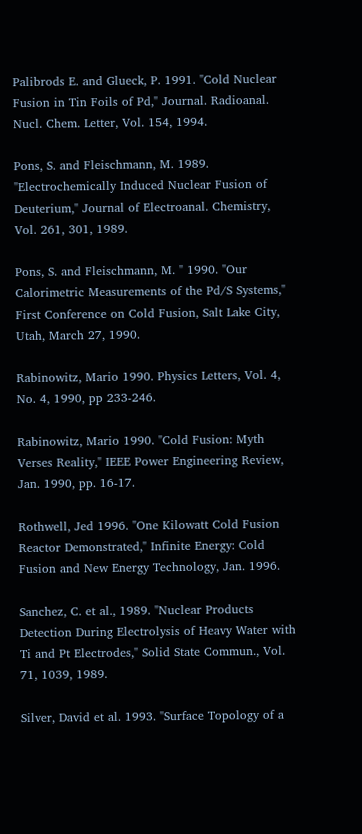Palibrods E. and Glueck, P. 1991. "Cold Nuclear Fusion in Tin Foils of Pd," Journal. Radioanal. Nucl. Chem. Letter, Vol. 154, 1994.

Pons, S. and Fleischmann, M. 1989. "Electrochemically Induced Nuclear Fusion of Deuterium," Journal of Electroanal. Chemistry, Vol. 261, 301, 1989.

Pons, S. and Fleischmann, M. " 1990. "Our Calorimetric Measurements of the Pd/S Systems," First Conference on Cold Fusion, Salt Lake City, Utah, March 27, 1990.

Rabinowitz, Mario 1990. Physics Letters, Vol. 4, No. 4, 1990, pp 233-246.

Rabinowitz, Mario 1990. "Cold Fusion: Myth Verses Reality," IEEE Power Engineering Review, Jan. 1990, pp. 16-17.

Rothwell, Jed 1996. "One Kilowatt Cold Fusion Reactor Demonstrated," Infinite Energy: Cold Fusion and New Energy Technology, Jan. 1996.

Sanchez, C. et al., 1989. "Nuclear Products Detection During Electrolysis of Heavy Water with Ti and Pt Electrodes," Solid State Commun., Vol. 71, 1039, 1989.

Silver, David et al. 1993. "Surface Topology of a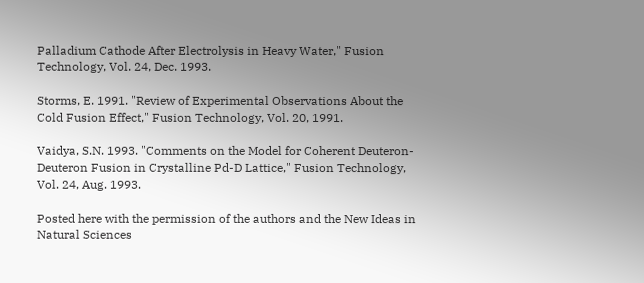Palladium Cathode After Electrolysis in Heavy Water," Fusion Technology, Vol. 24, Dec. 1993.

Storms, E. 1991. "Review of Experimental Observations About the Cold Fusion Effect," Fusion Technology, Vol. 20, 1991.

Vaidya, S.N. 1993. "Comments on the Model for Coherent Deuteron-Deuteron Fusion in Crystalline Pd-D Lattice," Fusion Technology, Vol. 24, Aug. 1993.

Posted here with the permission of the authors and the New Ideas in Natural Sciences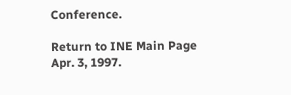Conference.

Return to INE Main Page
Apr. 3, 1997.